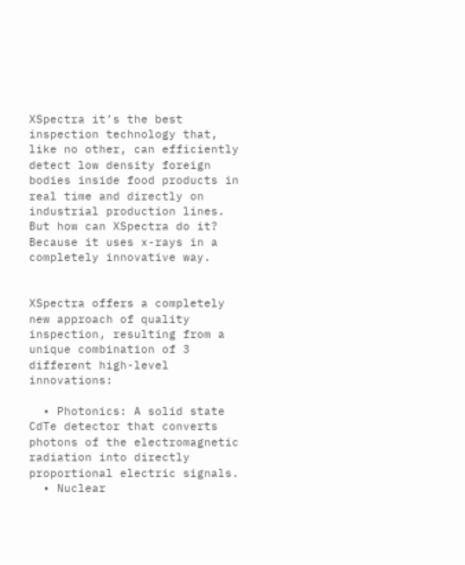XSpectra it’s the best inspection technology that, like no other, can efficiently detect low density foreign bodies inside food products in real time and directly on industrial production lines. But how can XSpectra do it? Because it uses x-rays in a completely innovative way.


XSpectra offers a completely new approach of quality inspection, resulting from a unique combination of 3 different high-level innovations:

  • Photonics: A solid state CdTe detector that converts photons of the electromagnetic radiation into directly proportional electric signals.
  • Nuclear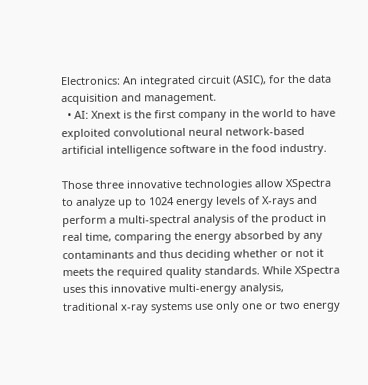Electronics: An integrated circuit (ASIC), for the data acquisition and management.
  • AI: Xnext is the first company in the world to have exploited convolutional neural network-based artificial intelligence software in the food industry.

Those three innovative technologies allow XSpectra to analyze up to 1024 energy levels of X-rays and perform a multi-spectral analysis of the product in real time, comparing the energy absorbed by any contaminants and thus deciding whether or not it meets the required quality standards. While XSpectra uses this innovative multi-energy analysis, traditional x-ray systems use only one or two energy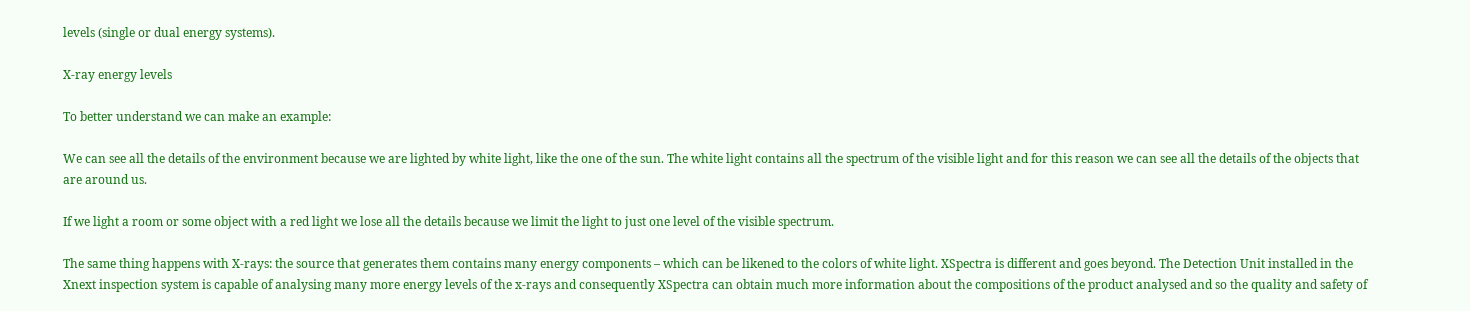levels (single or dual energy systems).

X-ray energy levels

To better understand we can make an example:

We can see all the details of the environment because we are lighted by white light, like the one of the sun. The white light contains all the spectrum of the visible light and for this reason we can see all the details of the objects that are around us.

If we light a room or some object with a red light we lose all the details because we limit the light to just one level of the visible spectrum.

The same thing happens with X-rays: the source that generates them contains many energy components – which can be likened to the colors of white light. XSpectra is different and goes beyond. The Detection Unit installed in the Xnext inspection system is capable of analysing many more energy levels of the x-rays and consequently XSpectra can obtain much more information about the compositions of the product analysed and so the quality and safety of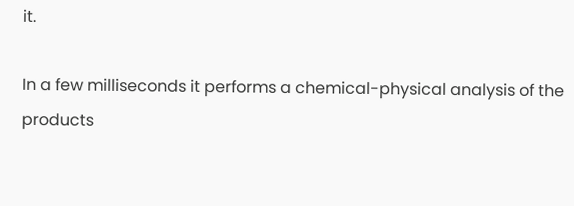it.

In a few milliseconds it performs a chemical-physical analysis of the products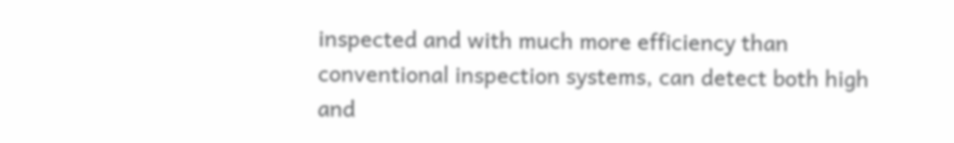inspected and with much more efficiency than conventional inspection systems, can detect both high and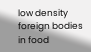low density foreign bodies in food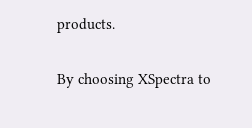products.

By choosing XSpectra to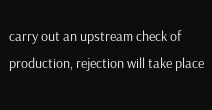carry out an upstream check of production, rejection will take place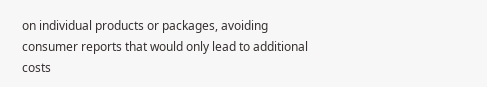on individual products or packages, avoiding consumer reports that would only lead to additional costs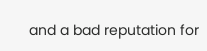and a bad reputation for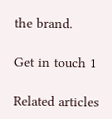the brand.

Get in touch 1

Related articles